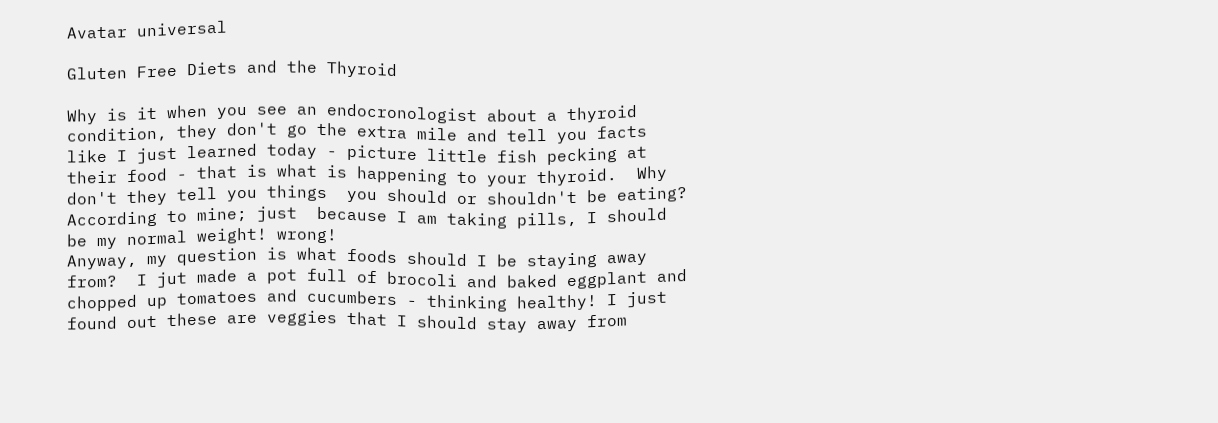Avatar universal

Gluten Free Diets and the Thyroid

Why is it when you see an endocronologist about a thyroid condition, they don't go the extra mile and tell you facts like I just learned today - picture little fish pecking at their food - that is what is happening to your thyroid.  Why don't they tell you things  you should or shouldn't be eating?  According to mine; just  because I am taking pills, I should be my normal weight! wrong!
Anyway, my question is what foods should I be staying away from?  I jut made a pot full of brocoli and baked eggplant and chopped up tomatoes and cucumbers - thinking healthy! I just found out these are veggies that I should stay away from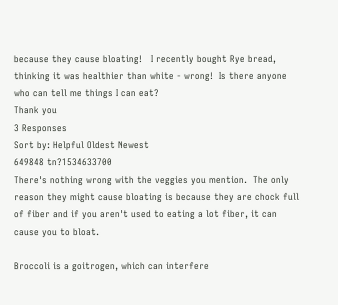because they cause bloating!   I recently bought Rye bread, thinking it was healthier than white - wrong!  Is there anyone who can tell me things I can eat?
Thank you
3 Responses
Sort by: Helpful Oldest Newest
649848 tn?1534633700
There's nothing wrong with the veggies you mention.  The only reason they might cause bloating is because they are chock full of fiber and if you aren't used to eating a lot fiber, it can cause you to bloat.

Broccoli is a goitrogen, which can interfere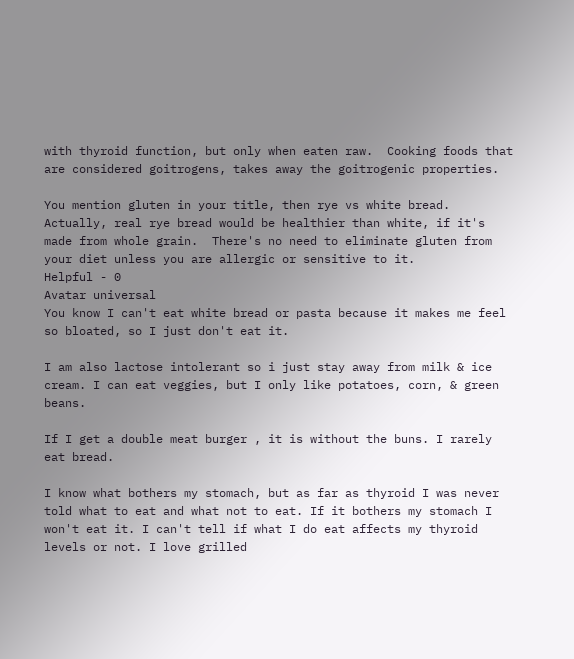with thyroid function, but only when eaten raw.  Cooking foods that are considered goitrogens, takes away the goitrogenic properties.

You mention gluten in your title, then rye vs white bread.  Actually, real rye bread would be healthier than white, if it's made from whole grain.  There's no need to eliminate gluten from your diet unless you are allergic or sensitive to it.
Helpful - 0
Avatar universal
You know I can't eat white bread or pasta because it makes me feel so bloated, so I just don't eat it.

I am also lactose intolerant so i just stay away from milk & ice cream. I can eat veggies, but I only like potatoes, corn, & green beans.

If I get a double meat burger , it is without the buns. I rarely eat bread.

I know what bothers my stomach, but as far as thyroid I was never told what to eat and what not to eat. If it bothers my stomach I won't eat it. I can't tell if what I do eat affects my thyroid levels or not. I love grilled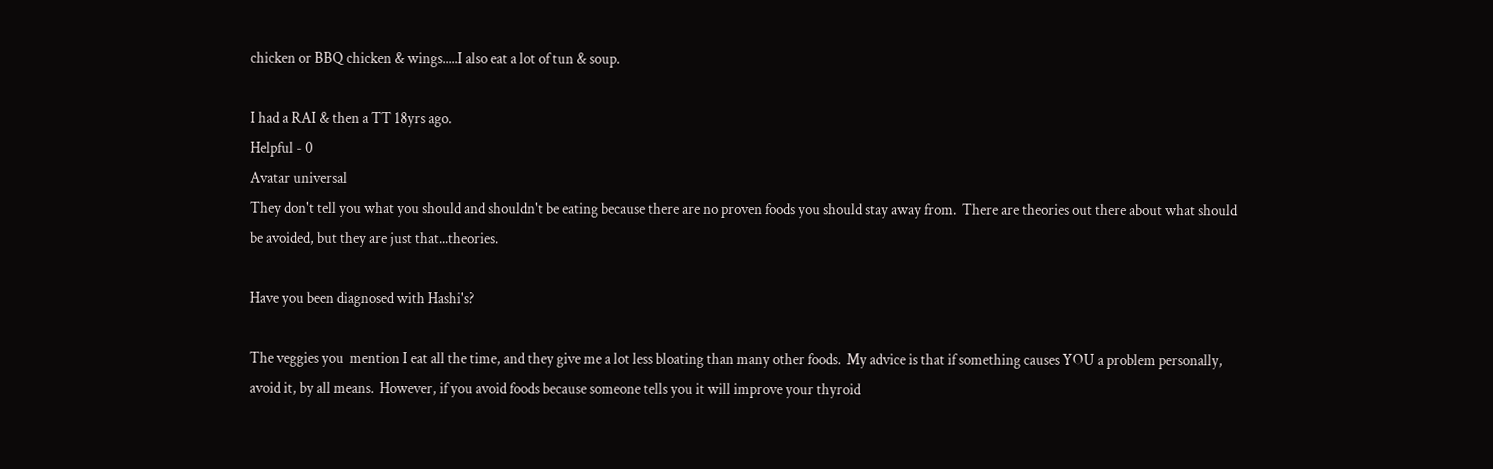chicken or BBQ chicken & wings.....I also eat a lot of tun & soup.

I had a RAI & then a TT 18yrs ago.
Helpful - 0
Avatar universal
They don't tell you what you should and shouldn't be eating because there are no proven foods you should stay away from.  There are theories out there about what should be avoided, but they are just that...theories.

Have you been diagnosed with Hashi's?

The veggies you  mention I eat all the time, and they give me a lot less bloating than many other foods.  My advice is that if something causes YOU a problem personally, avoid it, by all means.  However, if you avoid foods because someone tells you it will improve your thyroid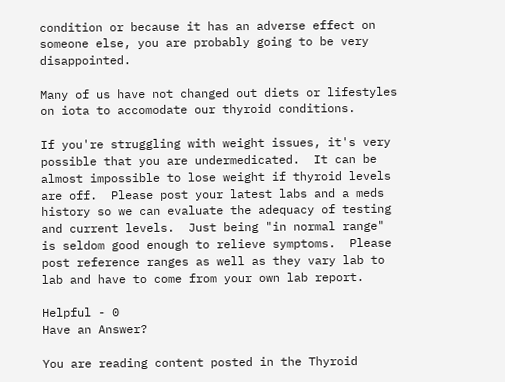condition or because it has an adverse effect on someone else, you are probably going to be very disappointed.

Many of us have not changed out diets or lifestyles on iota to accomodate our thyroid conditions.

If you're struggling with weight issues, it's very possible that you are undermedicated.  It can be almost impossible to lose weight if thyroid levels are off.  Please post your latest labs and a meds history so we can evaluate the adequacy of testing and current levels.  Just being "in normal range" is seldom good enough to relieve symptoms.  Please post reference ranges as well as they vary lab to lab and have to come from your own lab report.

Helpful - 0
Have an Answer?

You are reading content posted in the Thyroid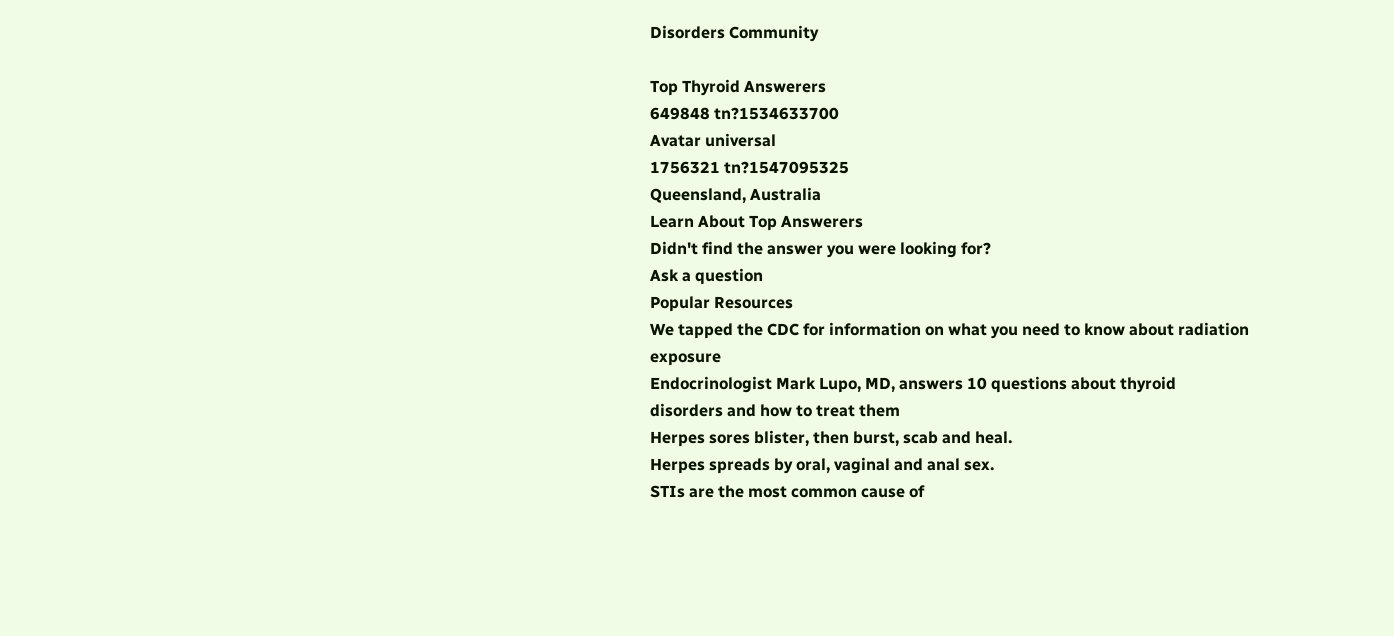Disorders Community

Top Thyroid Answerers
649848 tn?1534633700
Avatar universal
1756321 tn?1547095325
Queensland, Australia
Learn About Top Answerers
Didn't find the answer you were looking for?
Ask a question
Popular Resources
We tapped the CDC for information on what you need to know about radiation exposure
Endocrinologist Mark Lupo, MD, answers 10 questions about thyroid disorders and how to treat them
Herpes sores blister, then burst, scab and heal.
Herpes spreads by oral, vaginal and anal sex.
STIs are the most common cause of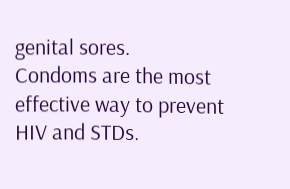genital sores.
Condoms are the most effective way to prevent HIV and STDs.